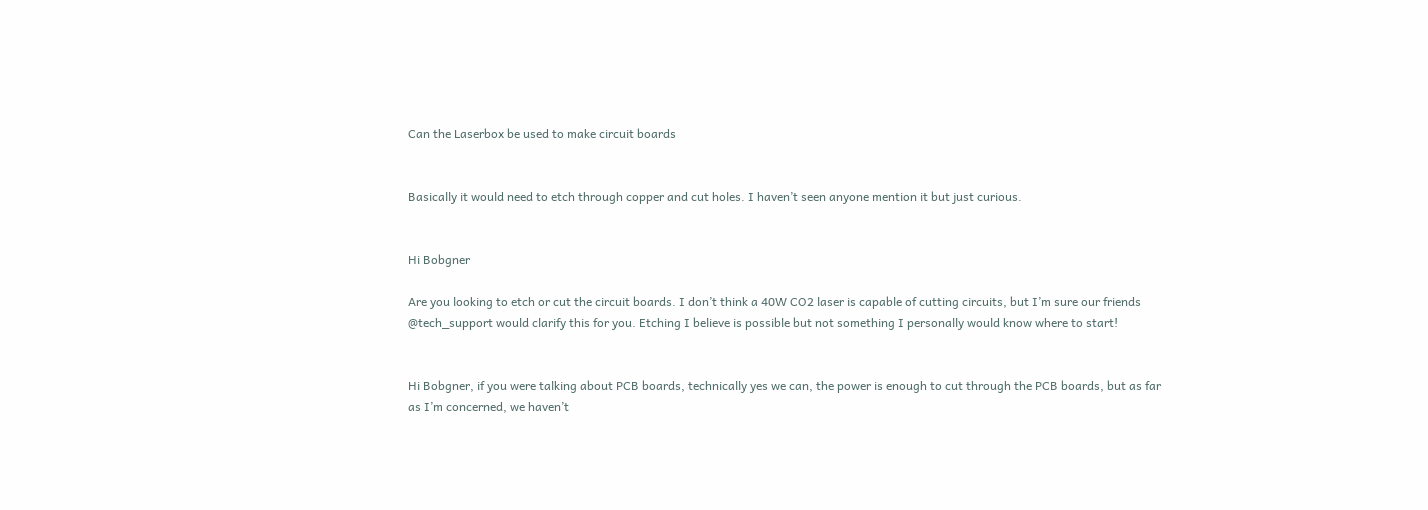Can the Laserbox be used to make circuit boards


Basically it would need to etch through copper and cut holes. I haven’t seen anyone mention it but just curious.


Hi Bobgner

Are you looking to etch or cut the circuit boards. I don’t think a 40W CO2 laser is capable of cutting circuits, but I’m sure our friends @tech_support would clarify this for you. Etching I believe is possible but not something I personally would know where to start!


Hi Bobgner, if you were talking about PCB boards, technically yes we can, the power is enough to cut through the PCB boards, but as far as I’m concerned, we haven’t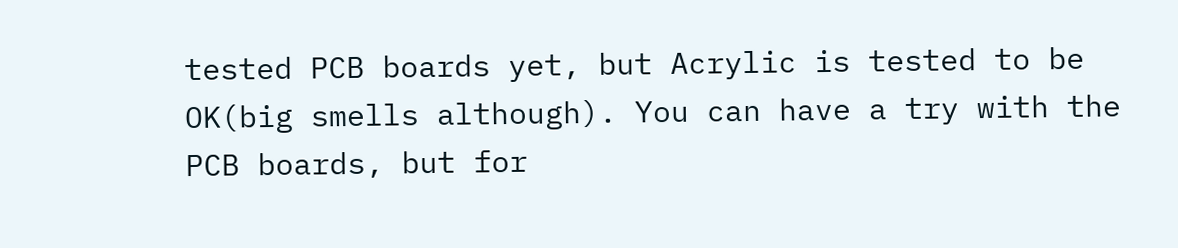tested PCB boards yet, but Acrylic is tested to be OK(big smells although). You can have a try with the PCB boards, but for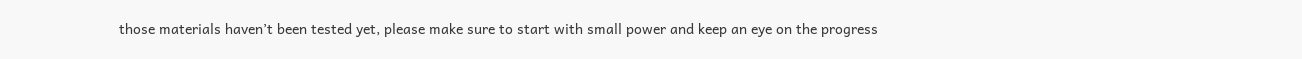those materials haven’t been tested yet, please make sure to start with small power and keep an eye on the progress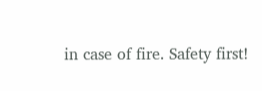in case of fire. Safety first!